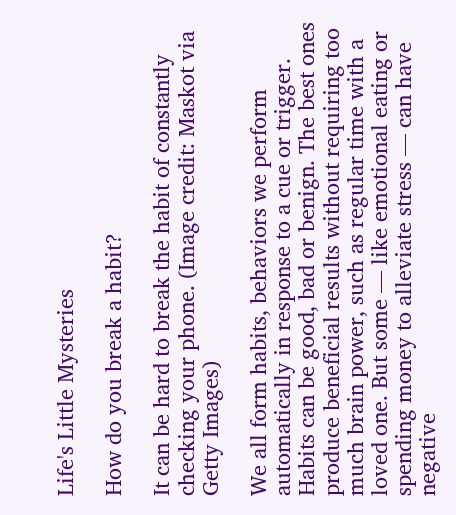Life's Little Mysteries

How do you break a habit?

It can be hard to break the habit of constantly checking your phone. (Image credit: Maskot via Getty Images)

We all form habits, behaviors we perform automatically in response to a cue or trigger. Habits can be good, bad or benign. The best ones produce beneficial results without requiring too much brain power, such as regular time with a loved one. But some — like emotional eating or spending money to alleviate stress — can have negative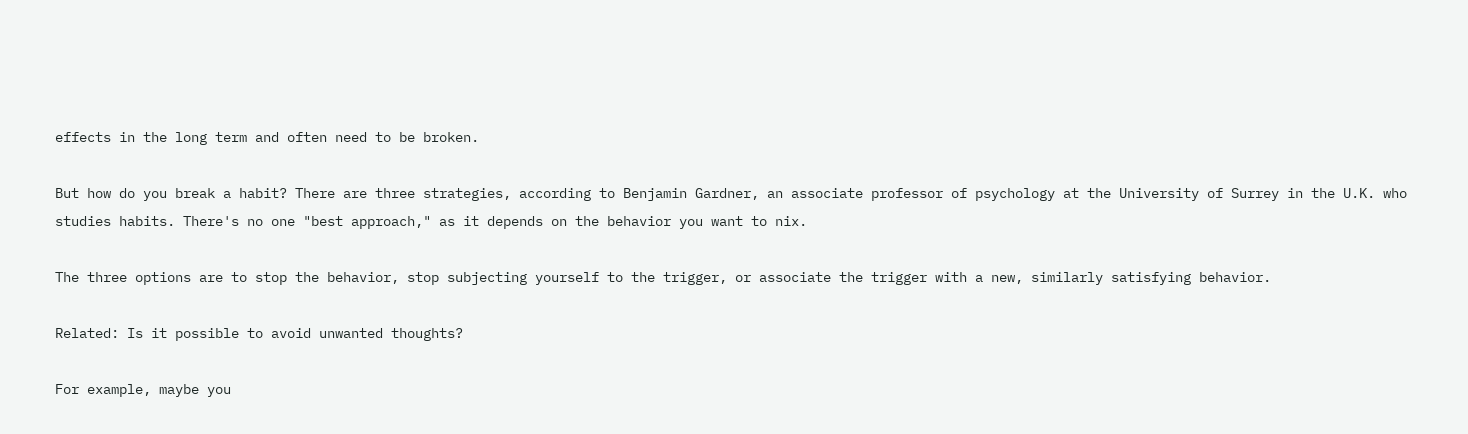effects in the long term and often need to be broken.

But how do you break a habit? There are three strategies, according to Benjamin Gardner, an associate professor of psychology at the University of Surrey in the U.K. who studies habits. There's no one "best approach," as it depends on the behavior you want to nix.

The three options are to stop the behavior, stop subjecting yourself to the trigger, or associate the trigger with a new, similarly satisfying behavior.

Related: Is it possible to avoid unwanted thoughts?

For example, maybe you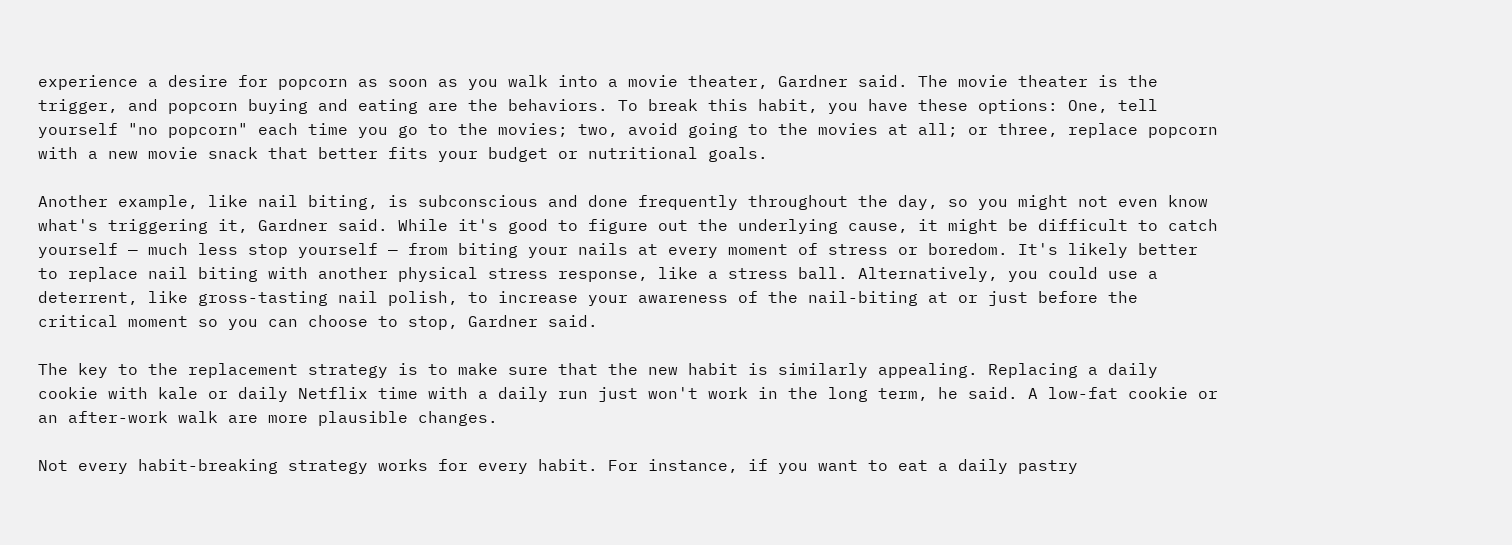experience a desire for popcorn as soon as you walk into a movie theater, Gardner said. The movie theater is the trigger, and popcorn buying and eating are the behaviors. To break this habit, you have these options: One, tell yourself "no popcorn" each time you go to the movies; two, avoid going to the movies at all; or three, replace popcorn with a new movie snack that better fits your budget or nutritional goals.

Another example, like nail biting, is subconscious and done frequently throughout the day, so you might not even know what's triggering it, Gardner said. While it's good to figure out the underlying cause, it might be difficult to catch yourself — much less stop yourself — from biting your nails at every moment of stress or boredom. It's likely better to replace nail biting with another physical stress response, like a stress ball. Alternatively, you could use a deterrent, like gross-tasting nail polish, to increase your awareness of the nail-biting at or just before the critical moment so you can choose to stop, Gardner said.

The key to the replacement strategy is to make sure that the new habit is similarly appealing. Replacing a daily cookie with kale or daily Netflix time with a daily run just won't work in the long term, he said. A low-fat cookie or an after-work walk are more plausible changes.

Not every habit-breaking strategy works for every habit. For instance, if you want to eat a daily pastry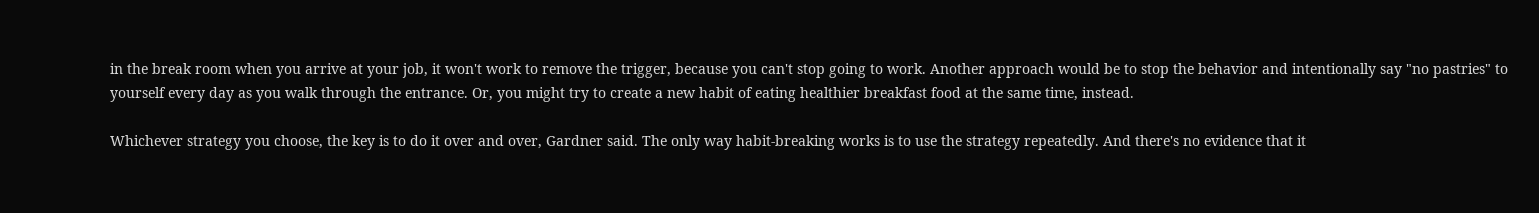in the break room when you arrive at your job, it won't work to remove the trigger, because you can't stop going to work. Another approach would be to stop the behavior and intentionally say "no pastries" to yourself every day as you walk through the entrance. Or, you might try to create a new habit of eating healthier breakfast food at the same time, instead.

Whichever strategy you choose, the key is to do it over and over, Gardner said. The only way habit-breaking works is to use the strategy repeatedly. And there's no evidence that it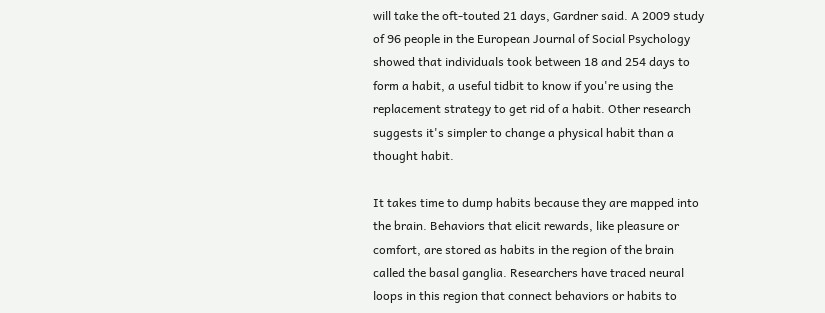will take the oft-touted 21 days, Gardner said. A 2009 study of 96 people in the European Journal of Social Psychology showed that individuals took between 18 and 254 days to form a habit, a useful tidbit to know if you're using the replacement strategy to get rid of a habit. Other research suggests it's simpler to change a physical habit than a thought habit.

It takes time to dump habits because they are mapped into the brain. Behaviors that elicit rewards, like pleasure or comfort, are stored as habits in the region of the brain called the basal ganglia. Researchers have traced neural loops in this region that connect behaviors or habits to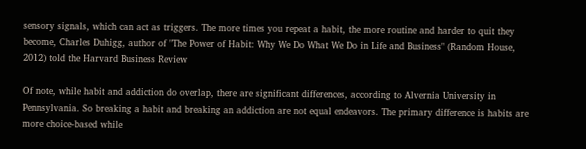sensory signals, which can act as triggers. The more times you repeat a habit, the more routine and harder to quit they become, Charles Duhigg, author of "The Power of Habit: Why We Do What We Do in Life and Business" (Random House, 2012) told the Harvard Business Review

Of note, while habit and addiction do overlap, there are significant differences, according to Alvernia University in Pennsylvania. So breaking a habit and breaking an addiction are not equal endeavors. The primary difference is habits are more choice-based while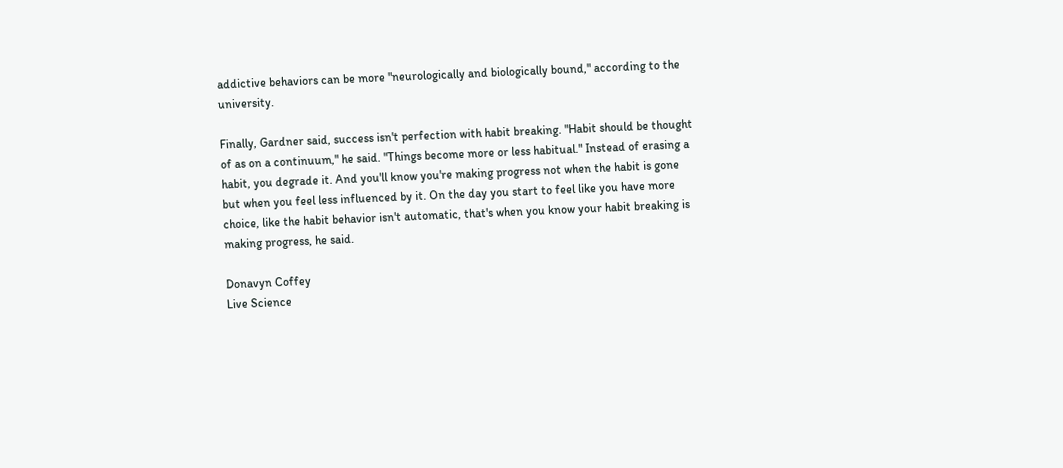addictive behaviors can be more "neurologically and biologically bound," according to the university.

Finally, Gardner said, success isn't perfection with habit breaking. "Habit should be thought of as on a continuum," he said. "Things become more or less habitual." Instead of erasing a habit, you degrade it. And you'll know you're making progress not when the habit is gone but when you feel less influenced by it. On the day you start to feel like you have more choice, like the habit behavior isn't automatic, that's when you know your habit breaking is making progress, he said.

Donavyn Coffey
Live Science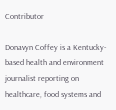Contributor

Donavyn Coffey is a Kentucky-based health and environment journalist reporting on healthcare, food systems and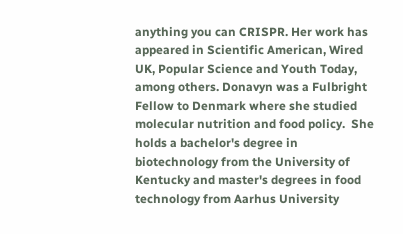anything you can CRISPR. Her work has appeared in Scientific American, Wired UK, Popular Science and Youth Today, among others. Donavyn was a Fulbright Fellow to Denmark where she studied  molecular nutrition and food policy.  She holds a bachelor's degree in biotechnology from the University of Kentucky and master's degrees in food technology from Aarhus University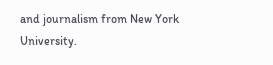and journalism from New York University.